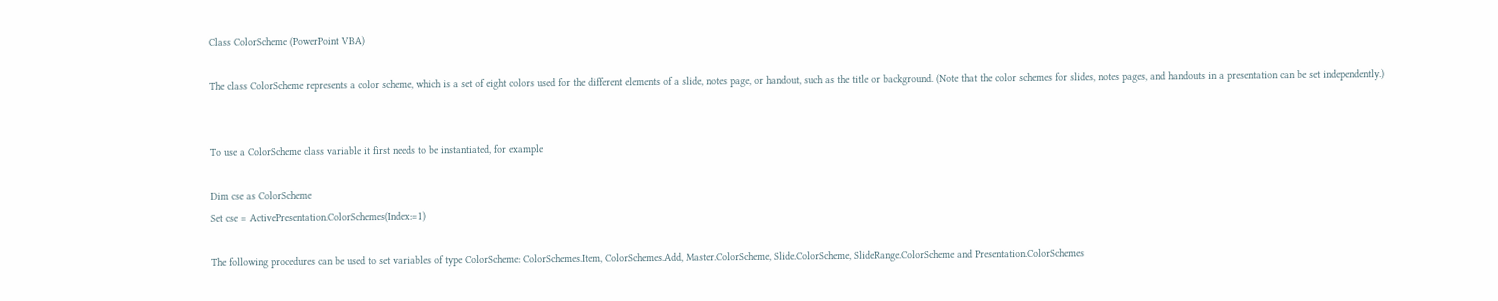Class ColorScheme (PowerPoint VBA)

The class ColorScheme represents a color scheme, which is a set of eight colors used for the different elements of a slide, notes page, or handout, such as the title or background. (Note that the color schemes for slides, notes pages, and handouts in a presentation can be set independently.)


To use a ColorScheme class variable it first needs to be instantiated, for example

Dim cse as ColorScheme
Set cse = ActivePresentation.ColorSchemes(Index:=1)

The following procedures can be used to set variables of type ColorScheme: ColorSchemes.Item, ColorSchemes.Add, Master.ColorScheme, Slide.ColorScheme, SlideRange.ColorScheme and Presentation.ColorSchemes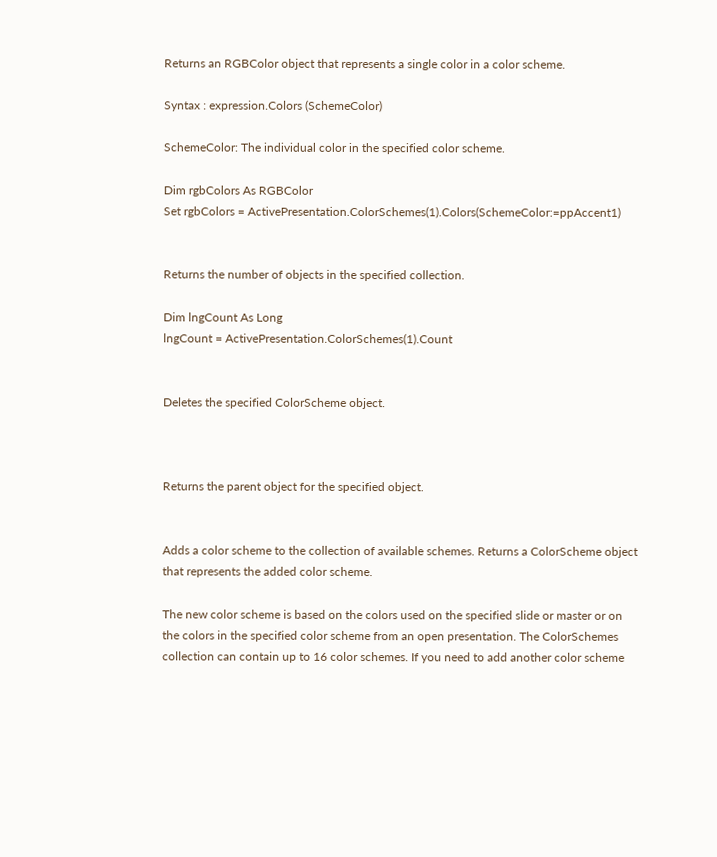Returns an RGBColor object that represents a single color in a color scheme.

Syntax : expression.Colors (SchemeColor)

SchemeColor: The individual color in the specified color scheme.

Dim rgbColors As RGBColor
Set rgbColors = ActivePresentation.ColorSchemes(1).Colors(SchemeColor:=ppAccent1)


Returns the number of objects in the specified collection.

Dim lngCount As Long
lngCount = ActivePresentation.ColorSchemes(1).Count


Deletes the specified ColorScheme object.



Returns the parent object for the specified object.


Adds a color scheme to the collection of available schemes. Returns a ColorScheme object that represents the added color scheme.

The new color scheme is based on the colors used on the specified slide or master or on the colors in the specified color scheme from an open presentation. The ColorSchemes collection can contain up to 16 color schemes. If you need to add another color scheme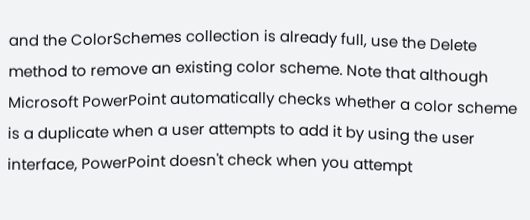and the ColorSchemes collection is already full, use the Delete method to remove an existing color scheme. Note that although Microsoft PowerPoint automatically checks whether a color scheme is a duplicate when a user attempts to add it by using the user interface, PowerPoint doesn't check when you attempt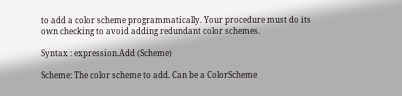to add a color scheme programmatically. Your procedure must do its own checking to avoid adding redundant color schemes.

Syntax : expression.Add (Scheme)

Scheme: The color scheme to add. Can be a ColorScheme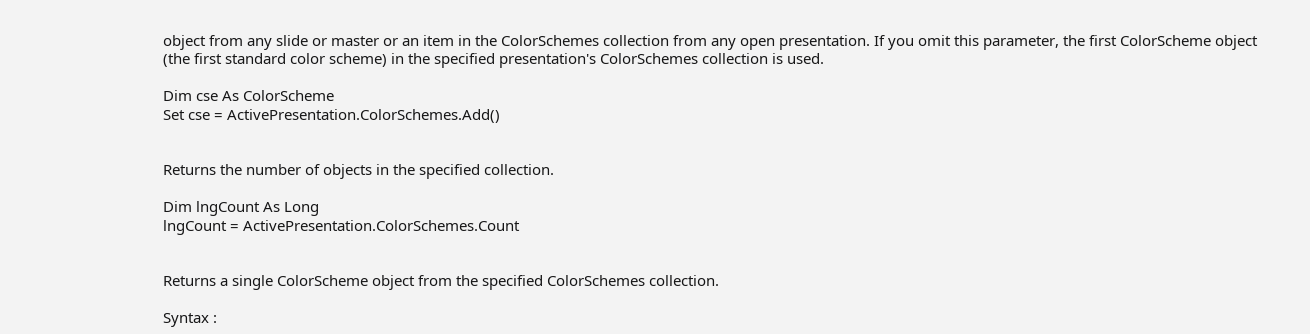object from any slide or master or an item in the ColorSchemes collection from any open presentation. If you omit this parameter, the first ColorScheme object (the first standard color scheme) in the specified presentation's ColorSchemes collection is used.

Dim cse As ColorScheme
Set cse = ActivePresentation.ColorSchemes.Add()


Returns the number of objects in the specified collection.

Dim lngCount As Long
lngCount = ActivePresentation.ColorSchemes.Count


Returns a single ColorScheme object from the specified ColorSchemes collection.

Syntax :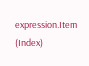expression.Item (Index)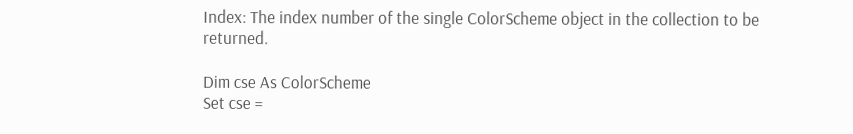Index: The index number of the single ColorScheme object in the collection to be returned.

Dim cse As ColorScheme
Set cse =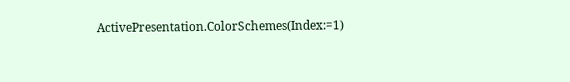ActivePresentation.ColorSchemes(Index:=1)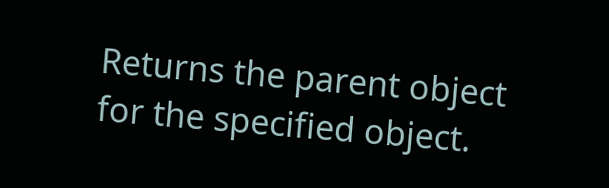Returns the parent object for the specified object.